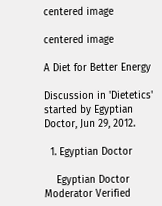centered image

centered image

A Diet for Better Energy

Discussion in 'Dietetics' started by Egyptian Doctor, Jun 29, 2012.

  1. Egyptian Doctor

    Egyptian Doctor Moderator Verified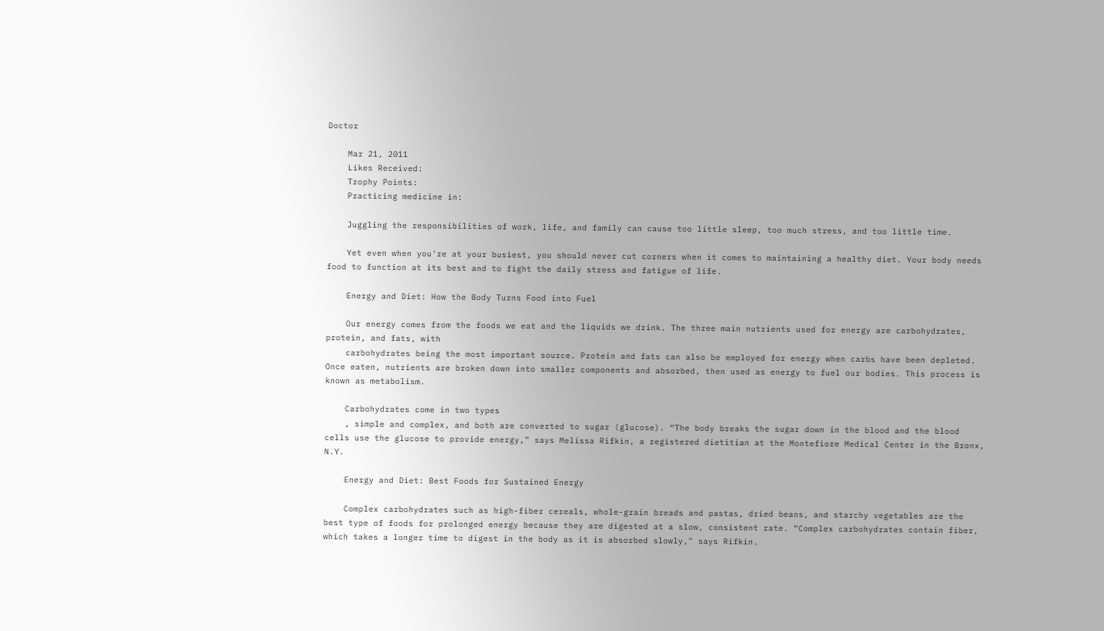Doctor

    Mar 21, 2011
    Likes Received:
    Trophy Points:
    Practicing medicine in:

    Juggling the responsibilities of work, life, and family can cause too little sleep, too much stress, and too little time.

    Yet even when you're at your busiest, you should never cut corners when it comes to maintaining a healthy diet. Your body needs food to function at its best and to fight the daily stress and fatigue of life.

    Energy and Diet: How the Body Turns Food into Fuel

    Our energy comes from the foods we eat and the liquids we drink. The three main nutrients used for energy are carbohydrates, protein, and fats, with
    carbohydrates being the most important source. Protein and fats can also be employed for energy when carbs have been depleted. Once eaten, nutrients are broken down into smaller components and absorbed, then used as energy to fuel our bodies. This process is known as metabolism.

    Carbohydrates come in two types
    , simple and complex, and both are converted to sugar (glucose). “The body breaks the sugar down in the blood and the blood cells use the glucose to provide energy,” says Melissa Rifkin, a registered dietitian at the Montefiore Medical Center in the Bronx, N.Y.

    Energy and Diet: Best Foods for Sustained Energy

    Complex carbohydrates such as high-fiber cereals, whole-grain breads and pastas, dried beans, and starchy vegetables are the best type of foods for prolonged energy because they are digested at a slow, consistent rate. “Complex carbohydrates contain fiber, which takes a longer time to digest in the body as it is absorbed slowly," says Rifkin.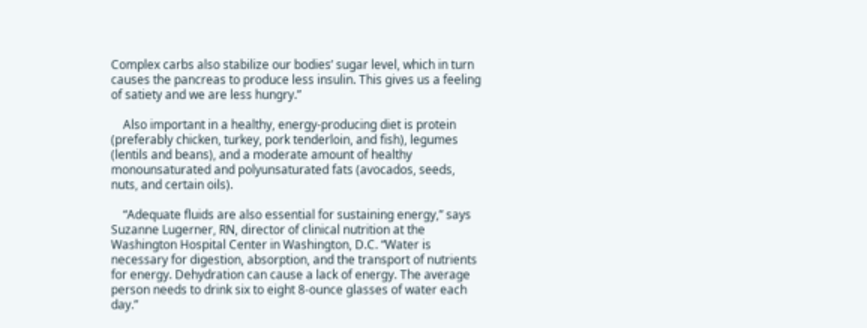Complex carbs also stabilize our bodies’ sugar level, which in turn causes the pancreas to produce less insulin. This gives us a feeling of satiety and we are less hungry.”

    Also important in a healthy, energy-producing diet is protein (preferably chicken, turkey, pork tenderloin, and fish), legumes (lentils and beans), and a moderate amount of healthy monounsaturated and polyunsaturated fats (avocados, seeds, nuts, and certain oils).

    “Adequate fluids are also essential for sustaining energy,” says Suzanne Lugerner, RN, director of clinical nutrition at the Washington Hospital Center in Washington, D.C. “Water is necessary for digestion, absorption, and the transport of nutrients for energy. Dehydration can cause a lack of energy. The average person needs to drink six to eight 8-ounce glasses of water each day.”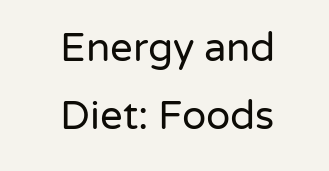Energy and Diet: Foods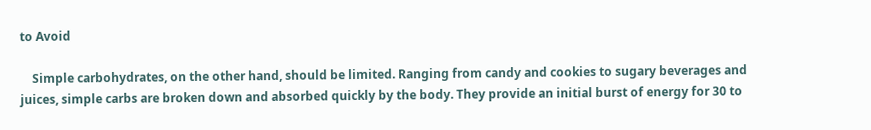to Avoid

    Simple carbohydrates, on the other hand, should be limited. Ranging from candy and cookies to sugary beverages and juices, simple carbs are broken down and absorbed quickly by the body. They provide an initial burst of energy for 30 to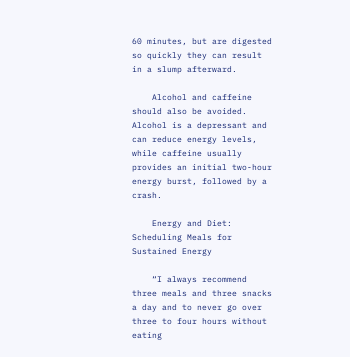60 minutes, but are digested so quickly they can result in a slump afterward.

    Alcohol and caffeine should also be avoided. Alcohol is a depressant and can reduce energy levels, while caffeine usually provides an initial two-hour energy burst, followed by a crash.

    Energy and Diet: Scheduling Meals for Sustained Energy

    “I always recommend three meals and three snacks a day and to never go over three to four hours without eating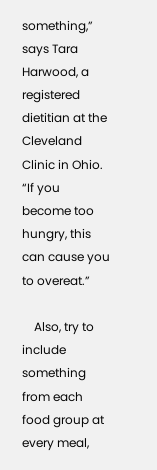something,” says Tara Harwood, a registered dietitian at the Cleveland Clinic in Ohio. “If you become too hungry, this can cause you to overeat.”

    Also, try to include something from each food group at every meal,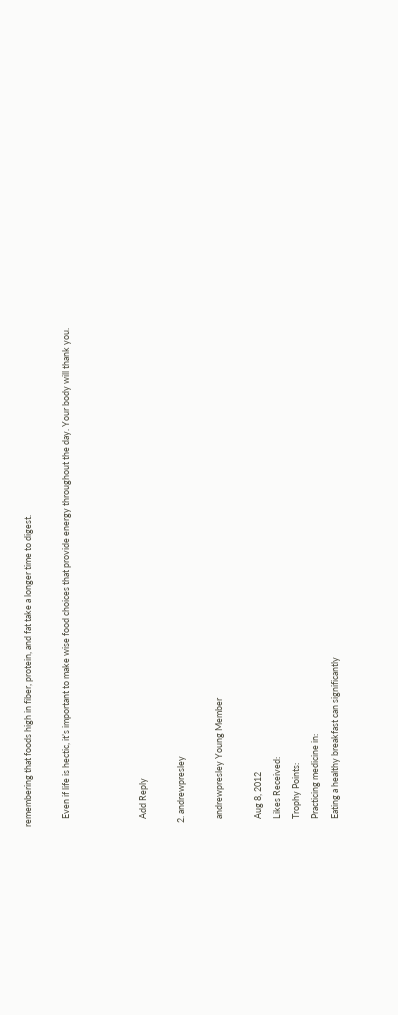remembering that foods high in fiber, protein, and fat take a longer time to digest.

    Even if life is hectic, it’s important to make wise food choices that provide energy throughout the day. Your body will thank you.



    Add Reply

  2. andrewpresley

    andrewpresley Young Member

    Aug 8, 2012
    Likes Received:
    Trophy Points:
    Practicing medicine in:
    Eating a healthy breakfast can significantly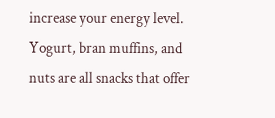increase your energy level. Yogurt, bran muffins, and nuts are all snacks that offer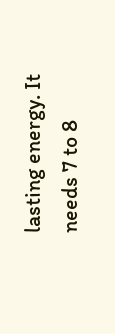lasting energy. It needs 7 to 8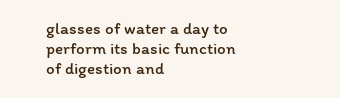glasses of water a day to perform its basic function of digestion and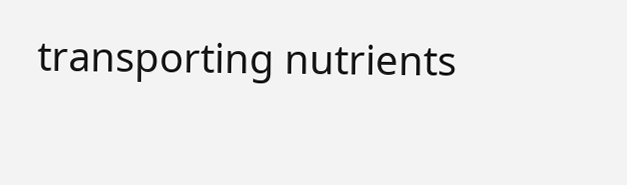transporting nutrients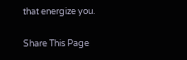that energize you.

Share This Page